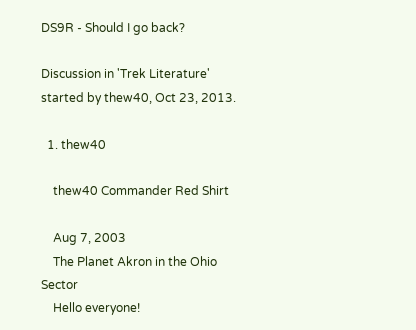DS9R - Should I go back?

Discussion in 'Trek Literature' started by thew40, Oct 23, 2013.

  1. thew40

    thew40 Commander Red Shirt

    Aug 7, 2003
    The Planet Akron in the Ohio Sector
    Hello everyone!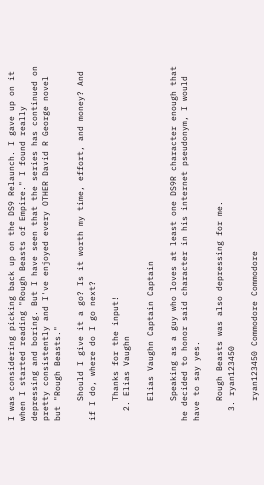I was considering picking back up on the DS9 Relaunch. I gave up on it when I started reading "Rough Beasts of Empire." I found really depressing and boring. But I have seen that the series has continued on pretty consistently and I've enjoyed every OTHER David R George novel but "Rough Beasts."

    Should I give it a go? Is it worth my time, effort, and money? And if I do, where do I go next?

    Thanks for the input!
  2. Elias Vaughn

    Elias Vaughn Captain Captain

    Speaking as a guy who loves at least one DS9R character enough that he decided to honor said character in his internet pseudonym, I would have to say yes.

    Rough Beasts was also depressing for me.
  3. ryan123450

    ryan123450 Commodore Commodore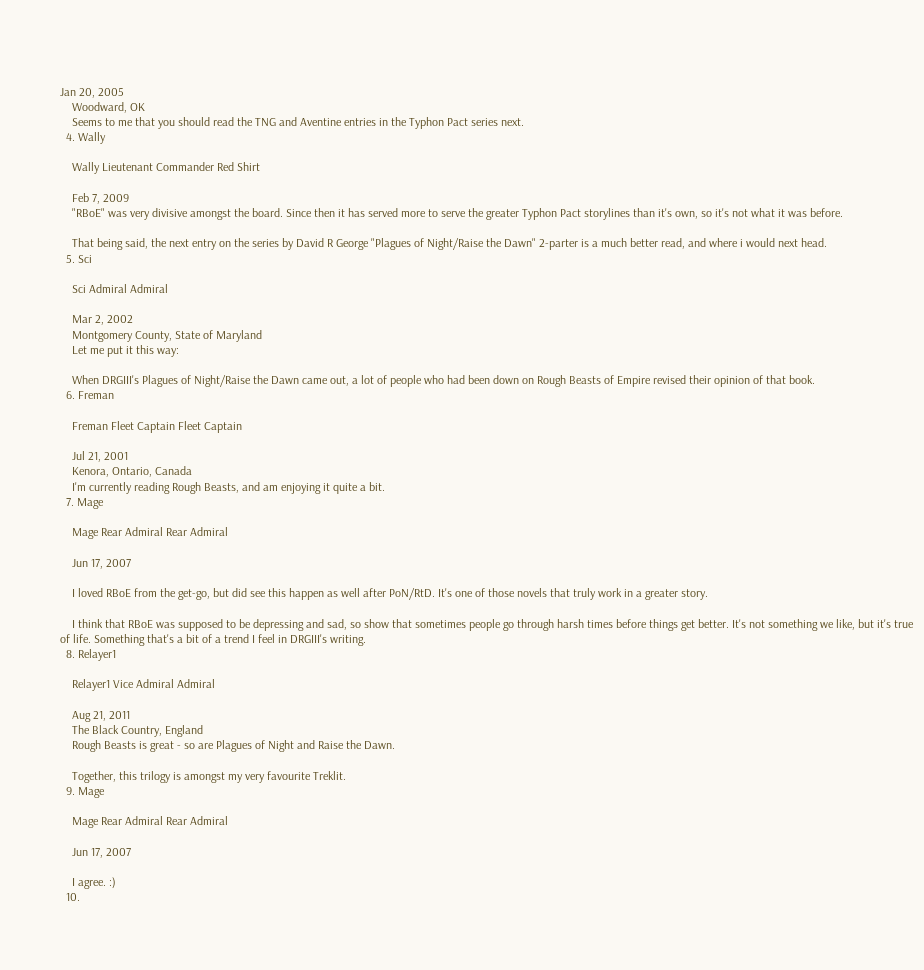Jan 20, 2005
    Woodward, OK
    Seems to me that you should read the TNG and Aventine entries in the Typhon Pact series next.
  4. Wally

    Wally Lieutenant Commander Red Shirt

    Feb 7, 2009
    "RBoE" was very divisive amongst the board. Since then it has served more to serve the greater Typhon Pact storylines than it's own, so it's not what it was before.

    That being said, the next entry on the series by David R George "Plagues of Night/Raise the Dawn" 2-parter is a much better read, and where i would next head.
  5. Sci

    Sci Admiral Admiral

    Mar 2, 2002
    Montgomery County, State of Maryland
    Let me put it this way:

    When DRGIII's Plagues of Night/Raise the Dawn came out, a lot of people who had been down on Rough Beasts of Empire revised their opinion of that book.
  6. Freman

    Freman Fleet Captain Fleet Captain

    Jul 21, 2001
    Kenora, Ontario, Canada
    I'm currently reading Rough Beasts, and am enjoying it quite a bit.
  7. Mage

    Mage Rear Admiral Rear Admiral

    Jun 17, 2007

    I loved RBoE from the get-go, but did see this happen as well after PoN/RtD. It's one of those novels that truly work in a greater story.

    I think that RBoE was supposed to be depressing and sad, so show that sometimes people go through harsh times before things get better. It's not something we like, but it's true of life. Something that's a bit of a trend I feel in DRGIII's writing.
  8. Relayer1

    Relayer1 Vice Admiral Admiral

    Aug 21, 2011
    The Black Country, England
    Rough Beasts is great - so are Plagues of Night and Raise the Dawn.

    Together, this trilogy is amongst my very favourite Treklit.
  9. Mage

    Mage Rear Admiral Rear Admiral

    Jun 17, 2007

    I agree. :)
  10.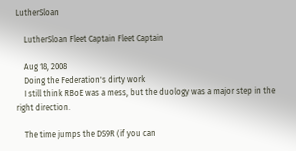LutherSloan

    LutherSloan Fleet Captain Fleet Captain

    Aug 18, 2008
    Doing the Federation's dirty work
    I still think RBoE was a mess, but the duology was a major step in the right direction.

    The time jumps the DS9R (if you can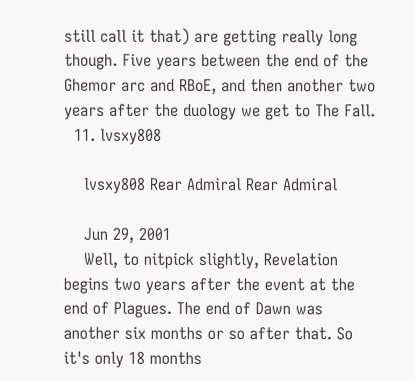still call it that) are getting really long though. Five years between the end of the Ghemor arc and RBoE, and then another two years after the duology we get to The Fall.
  11. lvsxy808

    lvsxy808 Rear Admiral Rear Admiral

    Jun 29, 2001
    Well, to nitpick slightly, Revelation begins two years after the event at the end of Plagues. The end of Dawn was another six months or so after that. So it's only 18 months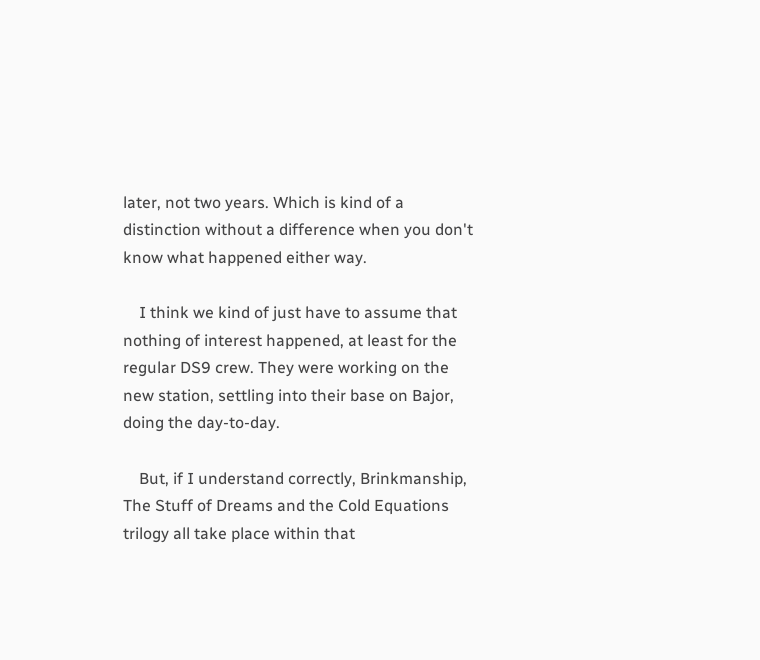later, not two years. Which is kind of a distinction without a difference when you don't know what happened either way.

    I think we kind of just have to assume that nothing of interest happened, at least for the regular DS9 crew. They were working on the new station, settling into their base on Bajor, doing the day-to-day.

    But, if I understand correctly, Brinkmanship, The Stuff of Dreams and the Cold Equations trilogy all take place within that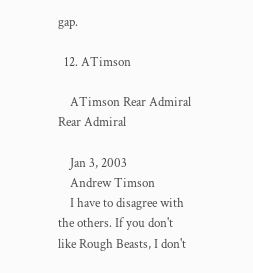gap.

  12. ATimson

    ATimson Rear Admiral Rear Admiral

    Jan 3, 2003
    Andrew Timson
    I have to disagree with the others. If you don't like Rough Beasts, I don't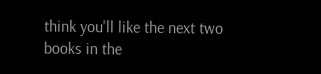think you'll like the next two books in the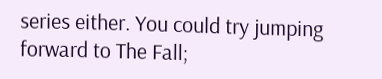series either. You could try jumping forward to The Fall;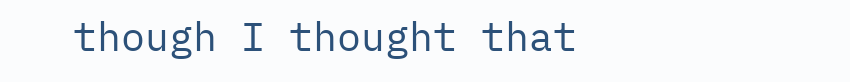though I thought that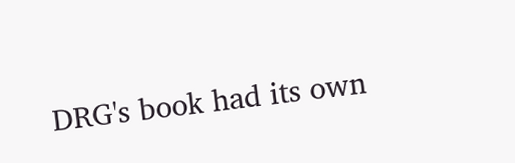DRG's book had its own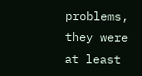problems, they were at least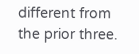different from the prior three.